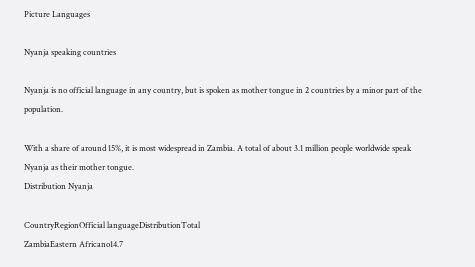Picture Languages

Nyanja speaking countries

Nyanja is no official language in any country, but is spoken as mother tongue in 2 countries by a minor part of the population.

With a share of around 15%, it is most widespread in Zambia. A total of about 3.1 million people worldwide speak Nyanja as their mother tongue.
Distribution Nyanja

CountryRegionOfficial languageDistributionTotal
ZambiaEastern Africano14.7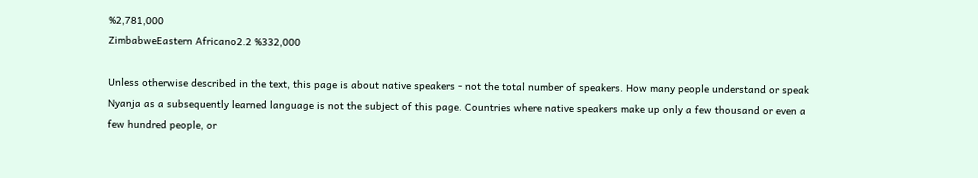%2,781,000
ZimbabweEastern Africano2.2 %332,000

Unless otherwise described in the text, this page is about native speakers - not the total number of speakers. How many people understand or speak Nyanja as a subsequently learned language is not the subject of this page. Countries where native speakers make up only a few thousand or even a few hundred people, or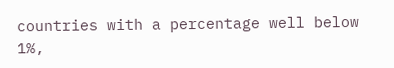countries with a percentage well below 1%,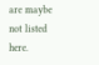are maybe not listed here.